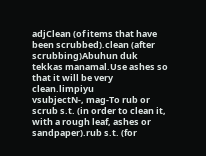adjClean (of items that have been scrubbed).clean (after scrubbing)Abuhun duk tekkas manamal.Use ashes so that it will be very clean.limpiyu
vsubjectN-, mag-To rub or scrub s.t. (in order to clean it, with a rough leaf, ashes or sandpaper).rub s.t. (for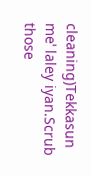cleaning)Tekkasun meˈ laley iyan.Scrub those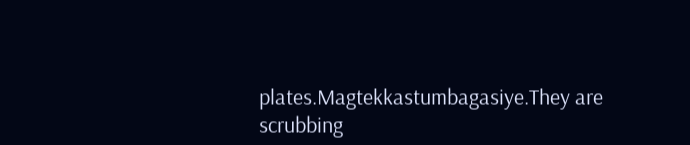plates.Magtekkastumbagasiye.They are scrubbing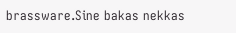brassware.Sine bakas nekkas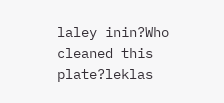laley inin?Who cleaned this plate?leklas